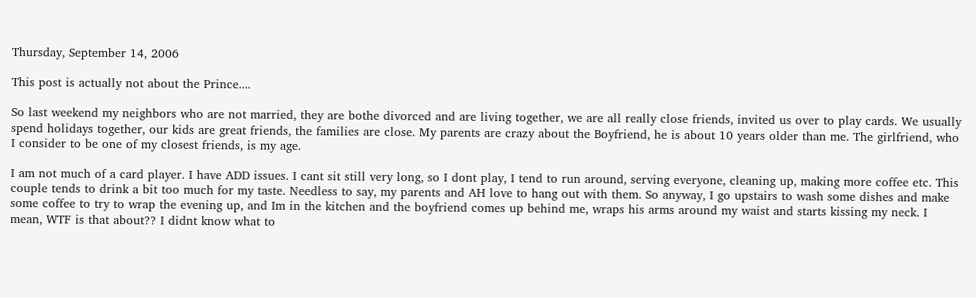Thursday, September 14, 2006

This post is actually not about the Prince....

So last weekend my neighbors who are not married, they are bothe divorced and are living together, we are all really close friends, invited us over to play cards. We usually spend holidays together, our kids are great friends, the families are close. My parents are crazy about the Boyfriend, he is about 10 years older than me. The girlfriend, who I consider to be one of my closest friends, is my age.

I am not much of a card player. I have ADD issues. I cant sit still very long, so I dont play, I tend to run around, serving everyone, cleaning up, making more coffee etc. This couple tends to drink a bit too much for my taste. Needless to say, my parents and AH love to hang out with them. So anyway, I go upstairs to wash some dishes and make some coffee to try to wrap the evening up, and Im in the kitchen and the boyfriend comes up behind me, wraps his arms around my waist and starts kissing my neck. I mean, WTF is that about?? I didnt know what to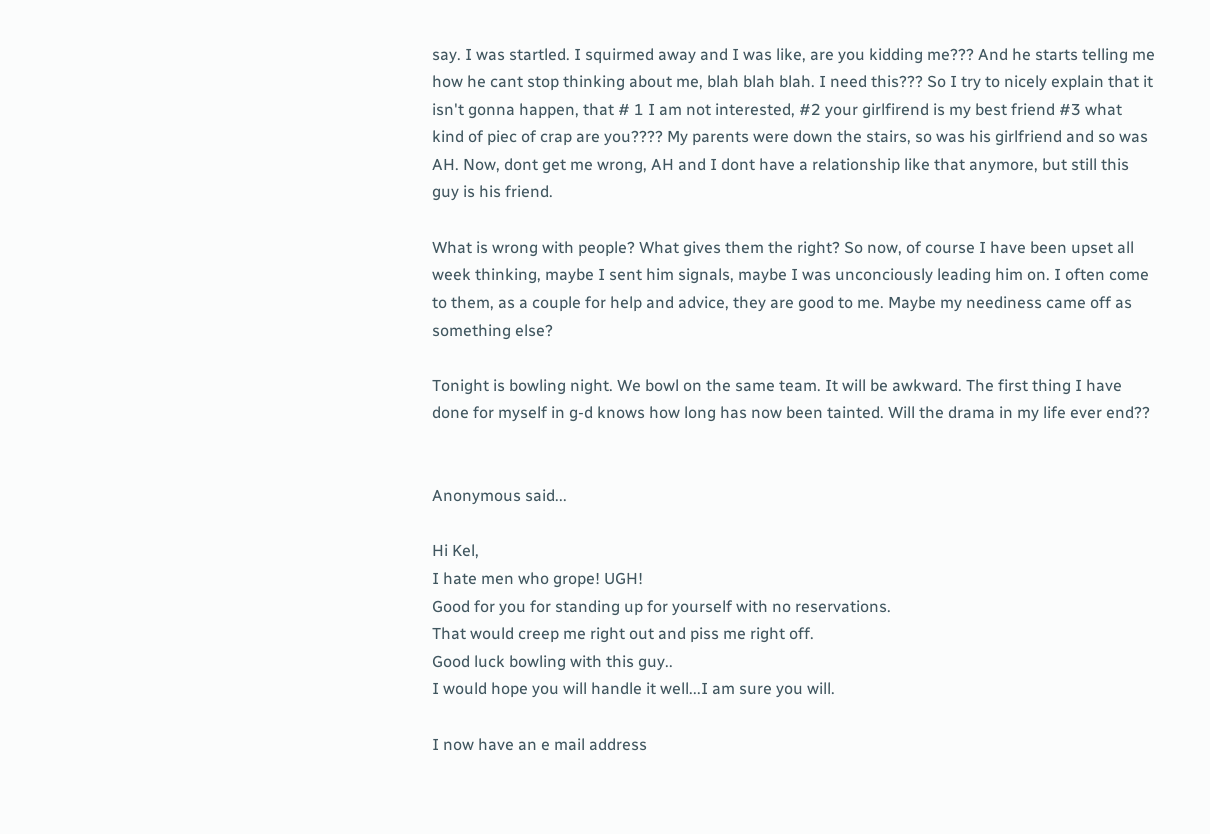say. I was startled. I squirmed away and I was like, are you kidding me??? And he starts telling me how he cant stop thinking about me, blah blah blah. I need this??? So I try to nicely explain that it isn't gonna happen, that # 1 I am not interested, #2 your girlfirend is my best friend #3 what kind of piec of crap are you???? My parents were down the stairs, so was his girlfriend and so was AH. Now, dont get me wrong, AH and I dont have a relationship like that anymore, but still this guy is his friend.

What is wrong with people? What gives them the right? So now, of course I have been upset all week thinking, maybe I sent him signals, maybe I was unconciously leading him on. I often come to them, as a couple for help and advice, they are good to me. Maybe my neediness came off as something else?

Tonight is bowling night. We bowl on the same team. It will be awkward. The first thing I have done for myself in g-d knows how long has now been tainted. Will the drama in my life ever end??


Anonymous said...

Hi Kel,
I hate men who grope! UGH!
Good for you for standing up for yourself with no reservations.
That would creep me right out and piss me right off.
Good luck bowling with this guy..
I would hope you will handle it well...I am sure you will.

I now have an e mail address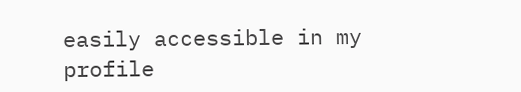easily accessible in my profile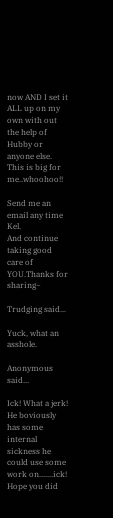now AND I set it ALL up on my own with out the help of Hubby or anyone else.
This is big for me..whoohoo!!

Send me an email any time Kel.
And continue taking good care of YOU.Thanks for sharing~

Trudging said...

Yuck, what an asshole.

Anonymous said...

Ick! What a jerk! He boviously has some internal sickness he could use some work on.......ick!
Hope you did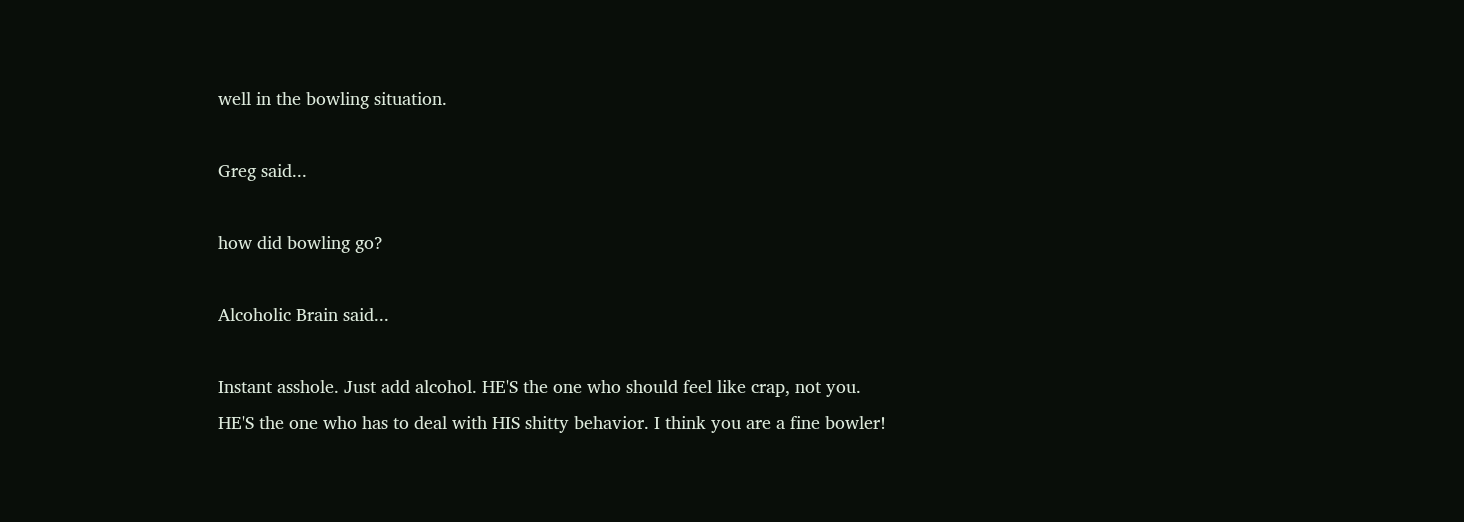well in the bowling situation.

Greg said...

how did bowling go?

Alcoholic Brain said...

Instant asshole. Just add alcohol. HE'S the one who should feel like crap, not you. HE'S the one who has to deal with HIS shitty behavior. I think you are a fine bowler!